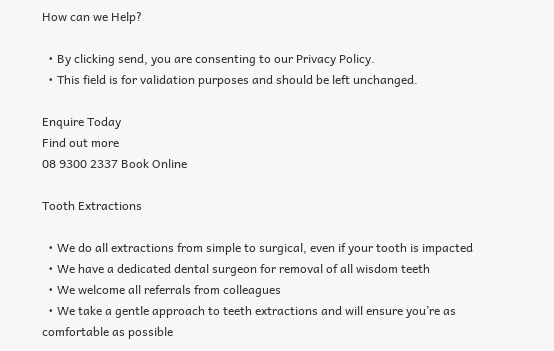How can we Help?

  • By clicking send, you are consenting to our Privacy Policy.
  • This field is for validation purposes and should be left unchanged.

Enquire Today
Find out more
08 9300 2337 Book Online

Tooth Extractions

  • We do all extractions from simple to surgical, even if your tooth is impacted
  • We have a dedicated dental surgeon for removal of all wisdom teeth
  • We welcome all referrals from colleagues
  • We take a gentle approach to teeth extractions and will ensure you’re as comfortable as possible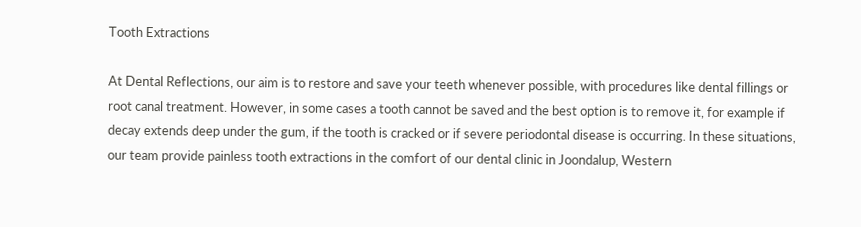Tooth Extractions

At Dental Reflections, our aim is to restore and save your teeth whenever possible, with procedures like dental fillings or root canal treatment. However, in some cases a tooth cannot be saved and the best option is to remove it, for example if decay extends deep under the gum, if the tooth is cracked or if severe periodontal disease is occurring. In these situations, our team provide painless tooth extractions in the comfort of our dental clinic in Joondalup, Western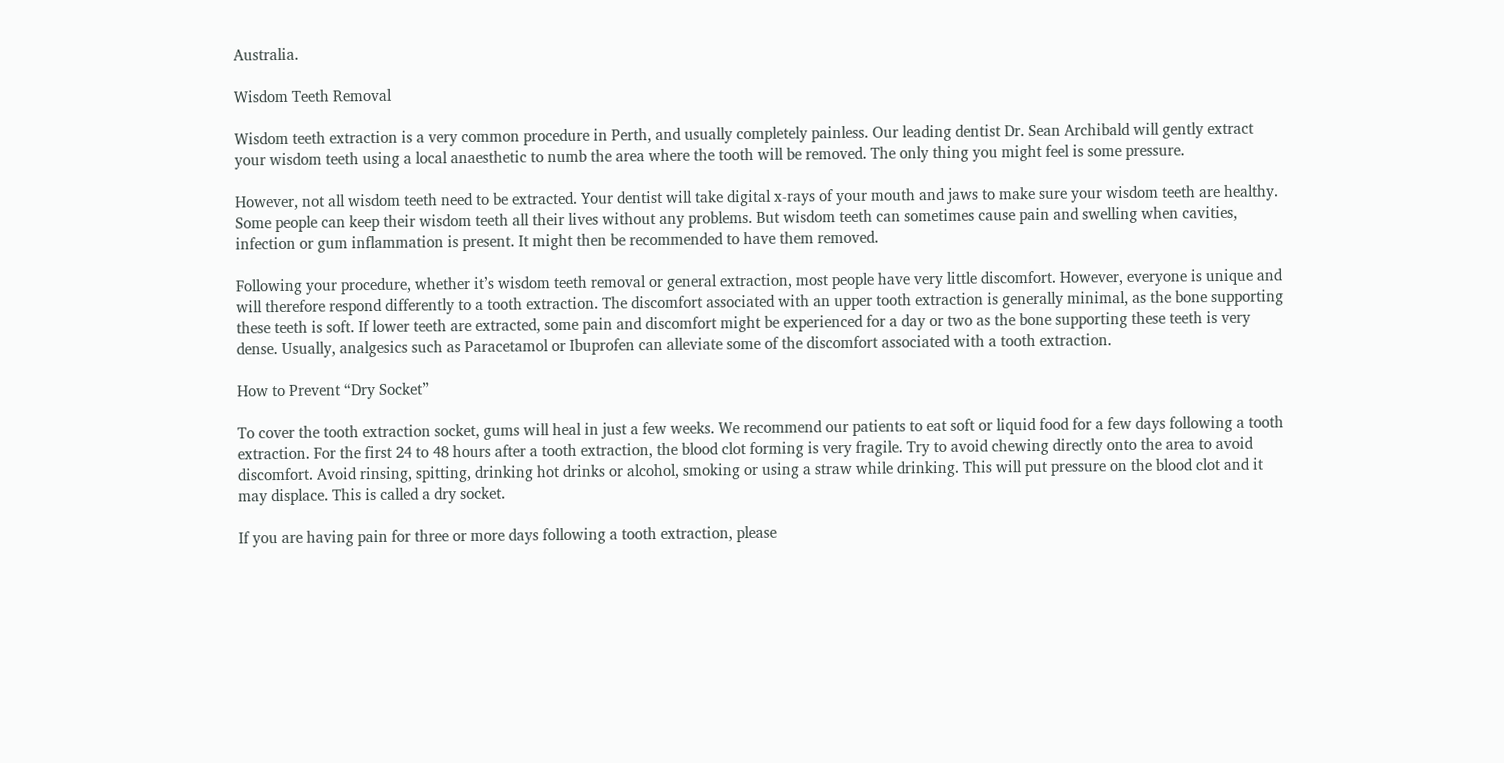Australia.

Wisdom Teeth Removal

Wisdom teeth extraction is a very common procedure in Perth, and usually completely painless. Our leading dentist Dr. Sean Archibald will gently extract your wisdom teeth using a local anaesthetic to numb the area where the tooth will be removed. The only thing you might feel is some pressure.

However, not all wisdom teeth need to be extracted. Your dentist will take digital x-rays of your mouth and jaws to make sure your wisdom teeth are healthy. Some people can keep their wisdom teeth all their lives without any problems. But wisdom teeth can sometimes cause pain and swelling when cavities, infection or gum inflammation is present. It might then be recommended to have them removed.

Following your procedure, whether it’s wisdom teeth removal or general extraction, most people have very little discomfort. However, everyone is unique and will therefore respond differently to a tooth extraction. The discomfort associated with an upper tooth extraction is generally minimal, as the bone supporting these teeth is soft. If lower teeth are extracted, some pain and discomfort might be experienced for a day or two as the bone supporting these teeth is very dense. Usually, analgesics such as Paracetamol or Ibuprofen can alleviate some of the discomfort associated with a tooth extraction.

How to Prevent “Dry Socket”

To cover the tooth extraction socket, gums will heal in just a few weeks. We recommend our patients to eat soft or liquid food for a few days following a tooth extraction. For the first 24 to 48 hours after a tooth extraction, the blood clot forming is very fragile. Try to avoid chewing directly onto the area to avoid discomfort. Avoid rinsing, spitting, drinking hot drinks or alcohol, smoking or using a straw while drinking. This will put pressure on the blood clot and it may displace. This is called a dry socket.

If you are having pain for three or more days following a tooth extraction, please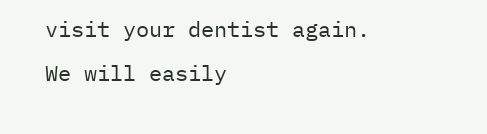visit your dentist again. We will easily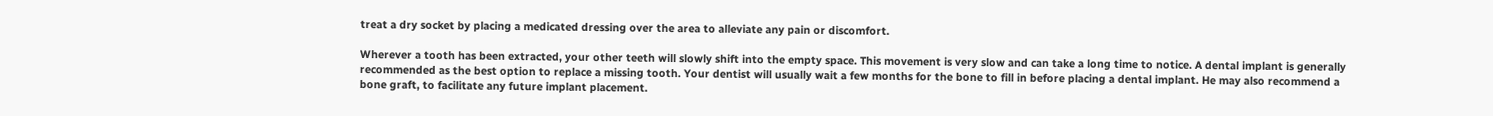treat a dry socket by placing a medicated dressing over the area to alleviate any pain or discomfort.

Wherever a tooth has been extracted, your other teeth will slowly shift into the empty space. This movement is very slow and can take a long time to notice. A dental implant is generally recommended as the best option to replace a missing tooth. Your dentist will usually wait a few months for the bone to fill in before placing a dental implant. He may also recommend a bone graft, to facilitate any future implant placement.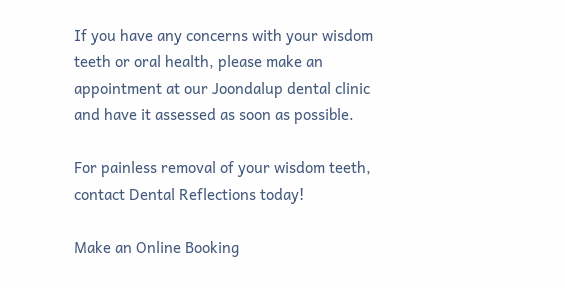If you have any concerns with your wisdom teeth or oral health, please make an appointment at our Joondalup dental clinic and have it assessed as soon as possible.

For painless removal of your wisdom teeth, contact Dental Reflections today!

Make an Online Booking